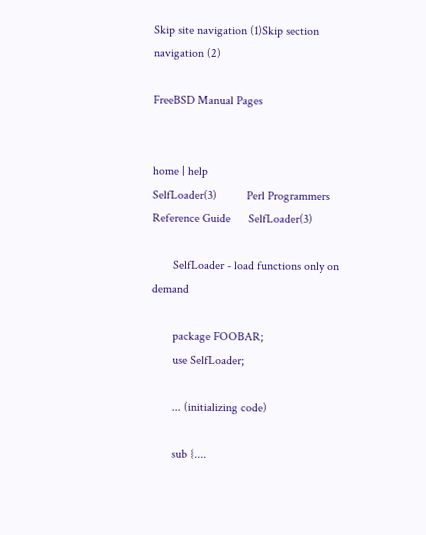Skip site navigation (1)Skip section navigation (2)

FreeBSD Manual Pages


home | help
SelfLoader(3)          Perl Programmers Reference Guide      SelfLoader(3)

       SelfLoader - load functions only on demand

       package FOOBAR;
       use SelfLoader;

       ... (initializing code)

       sub {....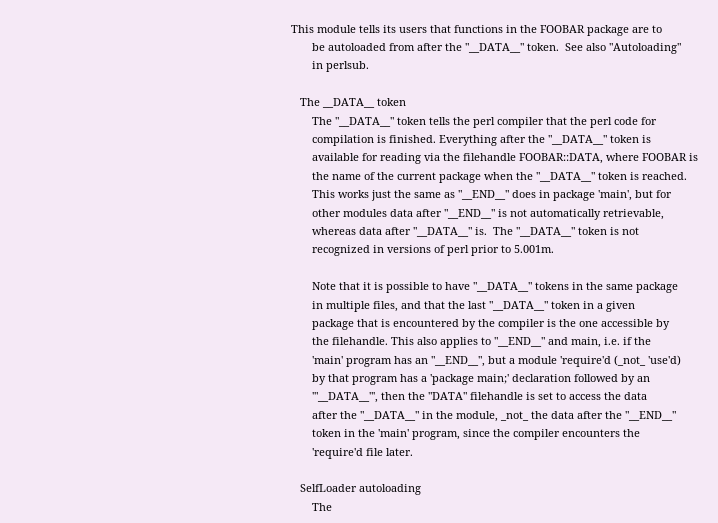This module tells its users that functions in the FOOBAR package are to
       be autoloaded from after the "__DATA__" token.  See also "Autoloading"
       in perlsub.

   The __DATA__ token
       The "__DATA__" token tells the perl compiler that the perl code for
       compilation is finished. Everything after the "__DATA__" token is
       available for reading via the filehandle FOOBAR::DATA, where FOOBAR is
       the name of the current package when the "__DATA__" token is reached.
       This works just the same as "__END__" does in package 'main', but for
       other modules data after "__END__" is not automatically retrievable,
       whereas data after "__DATA__" is.  The "__DATA__" token is not
       recognized in versions of perl prior to 5.001m.

       Note that it is possible to have "__DATA__" tokens in the same package
       in multiple files, and that the last "__DATA__" token in a given
       package that is encountered by the compiler is the one accessible by
       the filehandle. This also applies to "__END__" and main, i.e. if the
       'main' program has an "__END__", but a module 'require'd (_not_ 'use'd)
       by that program has a 'package main;' declaration followed by an
       '"__DATA__"', then the "DATA" filehandle is set to access the data
       after the "__DATA__" in the module, _not_ the data after the "__END__"
       token in the 'main' program, since the compiler encounters the
       'require'd file later.

   SelfLoader autoloading
       The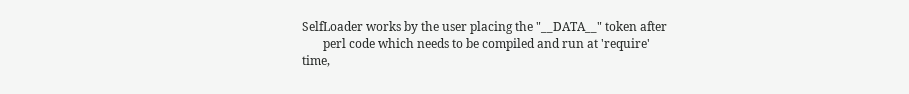SelfLoader works by the user placing the "__DATA__" token after
       perl code which needs to be compiled and run at 'require' time,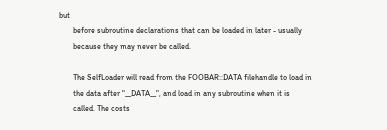but
       before subroutine declarations that can be loaded in later - usually
       because they may never be called.

       The SelfLoader will read from the FOOBAR::DATA filehandle to load in
       the data after "__DATA__", and load in any subroutine when it is
       called. The costs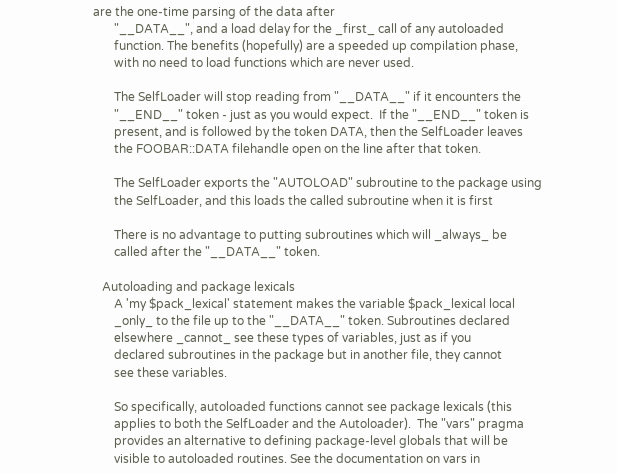are the one-time parsing of the data after
       "__DATA__", and a load delay for the _first_ call of any autoloaded
       function. The benefits (hopefully) are a speeded up compilation phase,
       with no need to load functions which are never used.

       The SelfLoader will stop reading from "__DATA__" if it encounters the
       "__END__" token - just as you would expect.  If the "__END__" token is
       present, and is followed by the token DATA, then the SelfLoader leaves
       the FOOBAR::DATA filehandle open on the line after that token.

       The SelfLoader exports the "AUTOLOAD" subroutine to the package using
       the SelfLoader, and this loads the called subroutine when it is first

       There is no advantage to putting subroutines which will _always_ be
       called after the "__DATA__" token.

   Autoloading and package lexicals
       A 'my $pack_lexical' statement makes the variable $pack_lexical local
       _only_ to the file up to the "__DATA__" token. Subroutines declared
       elsewhere _cannot_ see these types of variables, just as if you
       declared subroutines in the package but in another file, they cannot
       see these variables.

       So specifically, autoloaded functions cannot see package lexicals (this
       applies to both the SelfLoader and the Autoloader).  The "vars" pragma
       provides an alternative to defining package-level globals that will be
       visible to autoloaded routines. See the documentation on vars in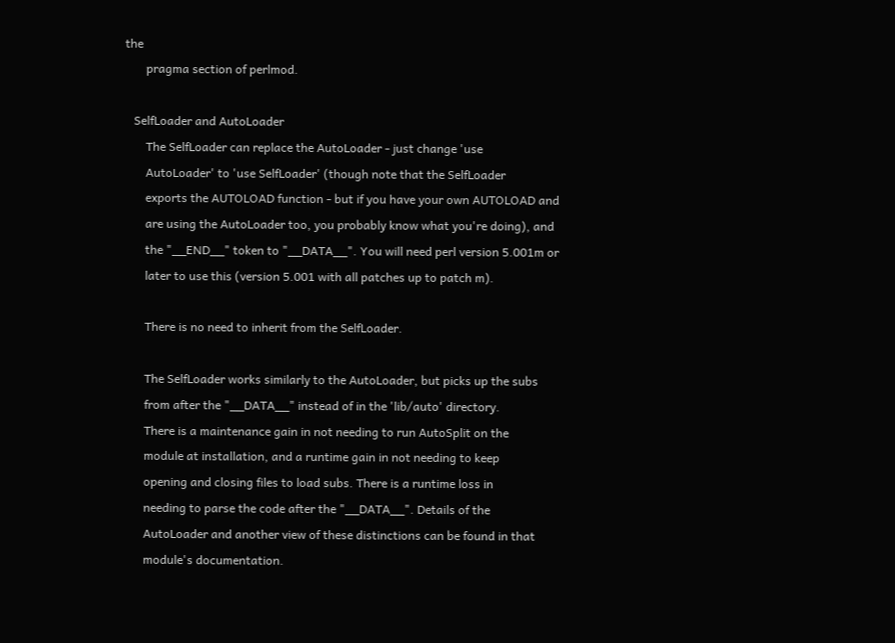the
       pragma section of perlmod.

   SelfLoader and AutoLoader
       The SelfLoader can replace the AutoLoader - just change 'use
       AutoLoader' to 'use SelfLoader' (though note that the SelfLoader
       exports the AUTOLOAD function - but if you have your own AUTOLOAD and
       are using the AutoLoader too, you probably know what you're doing), and
       the "__END__" token to "__DATA__". You will need perl version 5.001m or
       later to use this (version 5.001 with all patches up to patch m).

       There is no need to inherit from the SelfLoader.

       The SelfLoader works similarly to the AutoLoader, but picks up the subs
       from after the "__DATA__" instead of in the 'lib/auto' directory.
       There is a maintenance gain in not needing to run AutoSplit on the
       module at installation, and a runtime gain in not needing to keep
       opening and closing files to load subs. There is a runtime loss in
       needing to parse the code after the "__DATA__". Details of the
       AutoLoader and another view of these distinctions can be found in that
       module's documentation.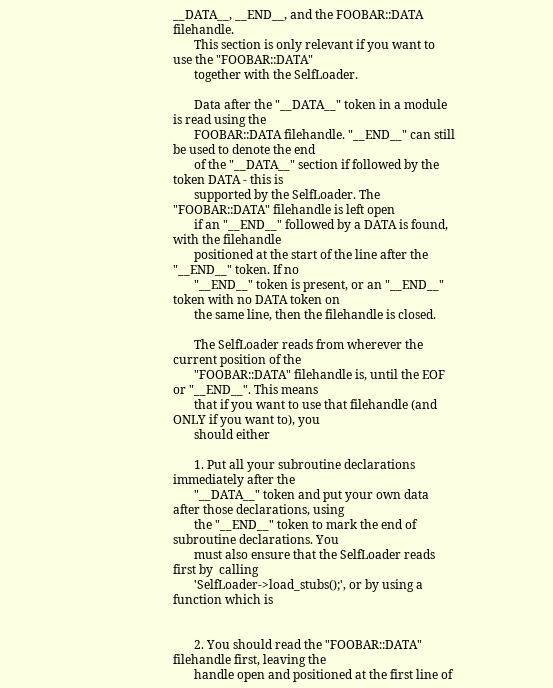__DATA__, __END__, and the FOOBAR::DATA filehandle.
       This section is only relevant if you want to use the "FOOBAR::DATA"
       together with the SelfLoader.

       Data after the "__DATA__" token in a module is read using the
       FOOBAR::DATA filehandle. "__END__" can still be used to denote the end
       of the "__DATA__" section if followed by the token DATA - this is
       supported by the SelfLoader. The "FOOBAR::DATA" filehandle is left open
       if an "__END__" followed by a DATA is found, with the filehandle
       positioned at the start of the line after the "__END__" token. If no
       "__END__" token is present, or an "__END__" token with no DATA token on
       the same line, then the filehandle is closed.

       The SelfLoader reads from wherever the current position of the
       "FOOBAR::DATA" filehandle is, until the EOF or "__END__". This means
       that if you want to use that filehandle (and ONLY if you want to), you
       should either

       1. Put all your subroutine declarations immediately after the
       "__DATA__" token and put your own data after those declarations, using
       the "__END__" token to mark the end of subroutine declarations. You
       must also ensure that the SelfLoader reads first by  calling
       'SelfLoader->load_stubs();', or by using a function which is


       2. You should read the "FOOBAR::DATA" filehandle first, leaving the
       handle open and positioned at the first line of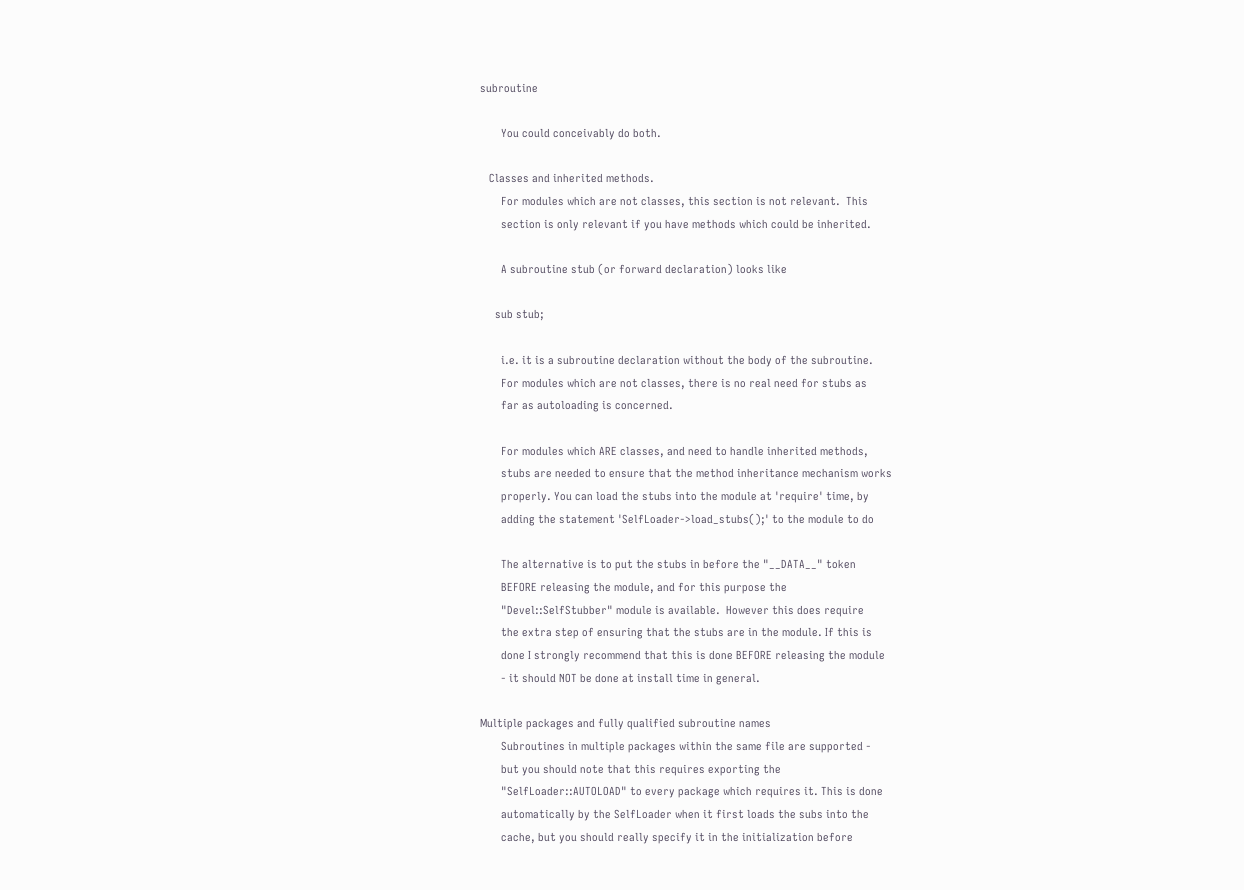subroutine

       You could conceivably do both.

   Classes and inherited methods.
       For modules which are not classes, this section is not relevant.  This
       section is only relevant if you have methods which could be inherited.

       A subroutine stub (or forward declaration) looks like

     sub stub;

       i.e. it is a subroutine declaration without the body of the subroutine.
       For modules which are not classes, there is no real need for stubs as
       far as autoloading is concerned.

       For modules which ARE classes, and need to handle inherited methods,
       stubs are needed to ensure that the method inheritance mechanism works
       properly. You can load the stubs into the module at 'require' time, by
       adding the statement 'SelfLoader->load_stubs();' to the module to do

       The alternative is to put the stubs in before the "__DATA__" token
       BEFORE releasing the module, and for this purpose the
       "Devel::SelfStubber" module is available.  However this does require
       the extra step of ensuring that the stubs are in the module. If this is
       done I strongly recommend that this is done BEFORE releasing the module
       - it should NOT be done at install time in general.

Multiple packages and fully qualified subroutine names
       Subroutines in multiple packages within the same file are supported -
       but you should note that this requires exporting the
       "SelfLoader::AUTOLOAD" to every package which requires it. This is done
       automatically by the SelfLoader when it first loads the subs into the
       cache, but you should really specify it in the initialization before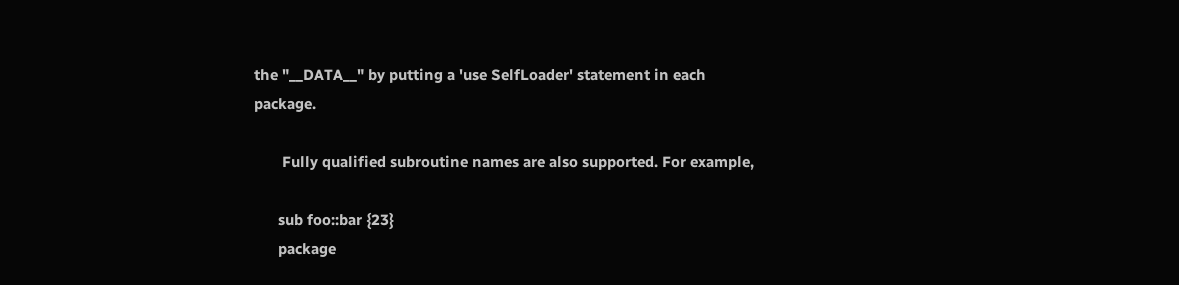the "__DATA__" by putting a 'use SelfLoader' statement in each package.

       Fully qualified subroutine names are also supported. For example,

      sub foo::bar {23}
      package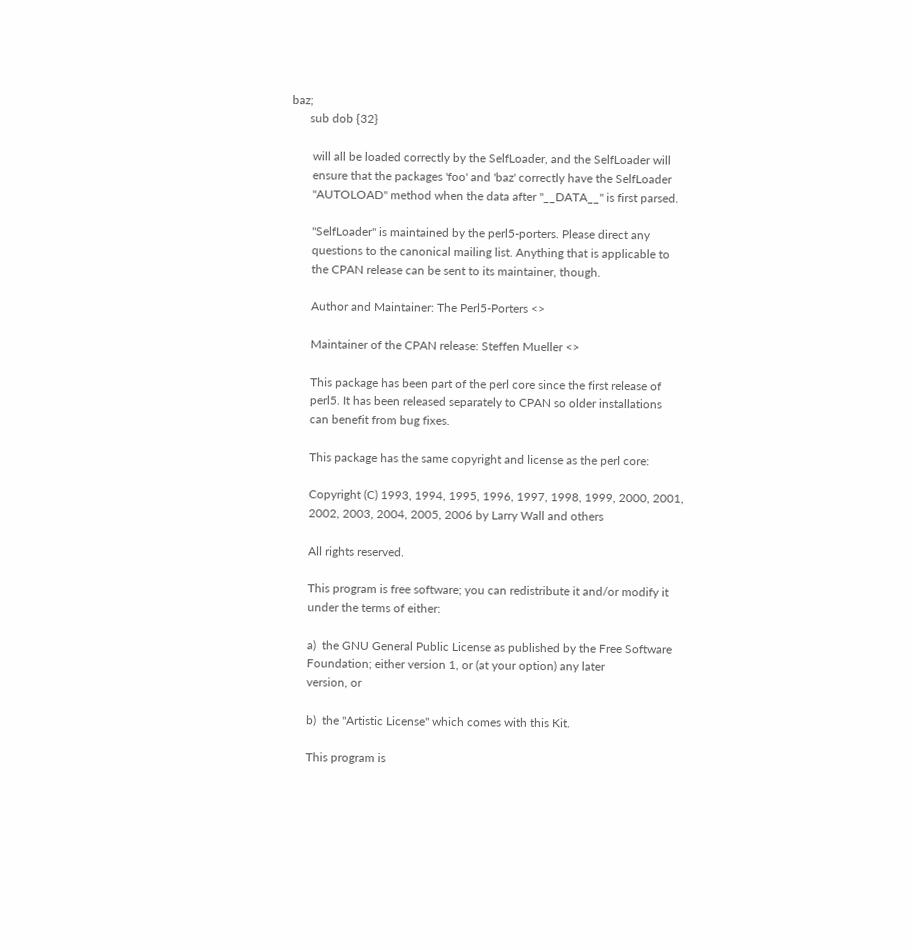baz;
      sub dob {32}

       will all be loaded correctly by the SelfLoader, and the SelfLoader will
       ensure that the packages 'foo' and 'baz' correctly have the SelfLoader
       "AUTOLOAD" method when the data after "__DATA__" is first parsed.

       "SelfLoader" is maintained by the perl5-porters. Please direct any
       questions to the canonical mailing list. Anything that is applicable to
       the CPAN release can be sent to its maintainer, though.

       Author and Maintainer: The Perl5-Porters <>

       Maintainer of the CPAN release: Steffen Mueller <>

       This package has been part of the perl core since the first release of
       perl5. It has been released separately to CPAN so older installations
       can benefit from bug fixes.

       This package has the same copyright and license as the perl core:

       Copyright (C) 1993, 1994, 1995, 1996, 1997, 1998, 1999, 2000, 2001,
       2002, 2003, 2004, 2005, 2006 by Larry Wall and others

       All rights reserved.

       This program is free software; you can redistribute it and/or modify it
       under the terms of either:

       a)  the GNU General Public License as published by the Free Software
       Foundation; either version 1, or (at your option) any later
       version, or

       b)  the "Artistic License" which comes with this Kit.

       This program is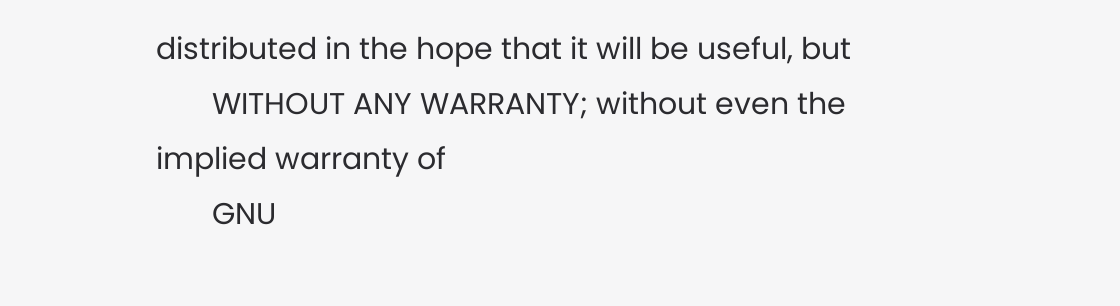distributed in the hope that it will be useful, but
       WITHOUT ANY WARRANTY; without even the implied warranty of
       GNU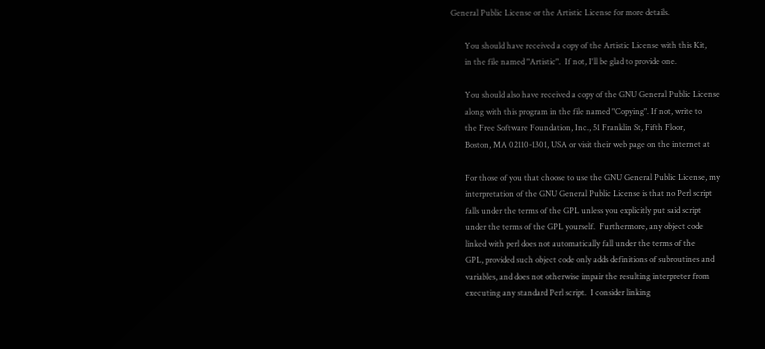General Public License or the Artistic License for more details.

       You should have received a copy of the Artistic License with this Kit,
       in the file named "Artistic".  If not, I'll be glad to provide one.

       You should also have received a copy of the GNU General Public License
       along with this program in the file named "Copying". If not, write to
       the Free Software Foundation, Inc., 51 Franklin St, Fifth Floor,
       Boston, MA 02110-1301, USA or visit their web page on the internet at

       For those of you that choose to use the GNU General Public License, my
       interpretation of the GNU General Public License is that no Perl script
       falls under the terms of the GPL unless you explicitly put said script
       under the terms of the GPL yourself.  Furthermore, any object code
       linked with perl does not automatically fall under the terms of the
       GPL, provided such object code only adds definitions of subroutines and
       variables, and does not otherwise impair the resulting interpreter from
       executing any standard Perl script.  I consider linking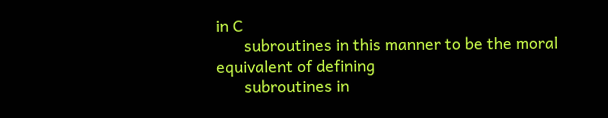in C
       subroutines in this manner to be the moral equivalent of defining
       subroutines in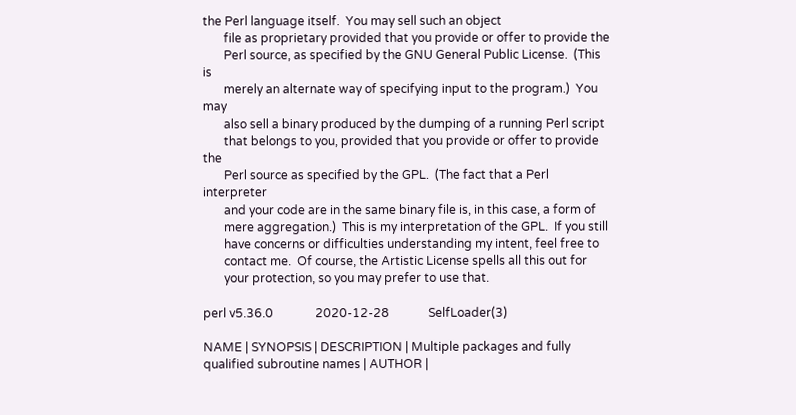the Perl language itself.  You may sell such an object
       file as proprietary provided that you provide or offer to provide the
       Perl source, as specified by the GNU General Public License.  (This is
       merely an alternate way of specifying input to the program.)  You may
       also sell a binary produced by the dumping of a running Perl script
       that belongs to you, provided that you provide or offer to provide the
       Perl source as specified by the GPL.  (The fact that a Perl interpreter
       and your code are in the same binary file is, in this case, a form of
       mere aggregation.)  This is my interpretation of the GPL.  If you still
       have concerns or difficulties understanding my intent, feel free to
       contact me.  Of course, the Artistic License spells all this out for
       your protection, so you may prefer to use that.

perl v5.36.0              2020-12-28             SelfLoader(3)

NAME | SYNOPSIS | DESCRIPTION | Multiple packages and fully qualified subroutine names | AUTHOR |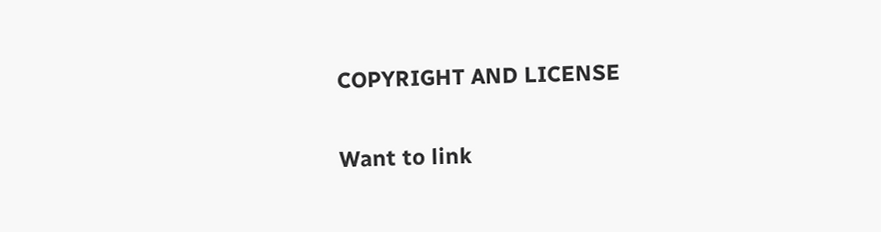COPYRIGHT AND LICENSE

Want to link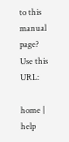to this manual page? Use this URL:

home | help